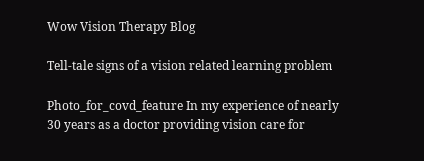Wow Vision Therapy Blog

Tell-tale signs of a vision related learning problem

Photo_for_covd_feature In my experience of nearly 30 years as a doctor providing vision care for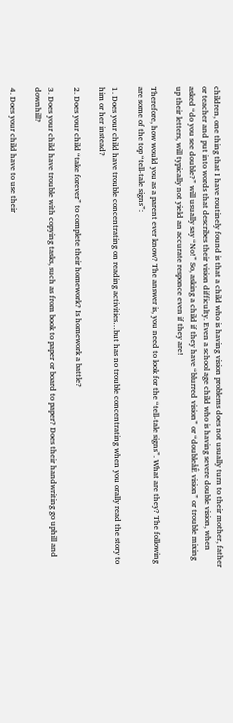children, one thing that I have routinely found is that a child who is having vision problems does not usually turn to their mother, father or teacher and put into words that describes their vision difficulty. Even a school age child who is having severe double vision, when asked “do you see double?” will usually say “No!” So, asking a child if they have “blurred vision” or “doubleåÊ vision” or trouble mixing up their letters, will typically not yield an accurate responce even if they are!

Therefore, how would you as a parent ever know? The answer is, you need to look for the “tell-tale signs”. What are they? The following are some of the top “tell-tale signs”:

1. Does your child have trouble concentrating on reading activities…but has no trouble concentrating when you orally read the story to him or her instead?

2. Does your child “take forever” to complete their homework? Is homework a battle?

3. Does your child have trouble with copying tasks, such as from book to paper or board to paper? Does their handwriting go uphill and downhill?

4. Does your child have to use their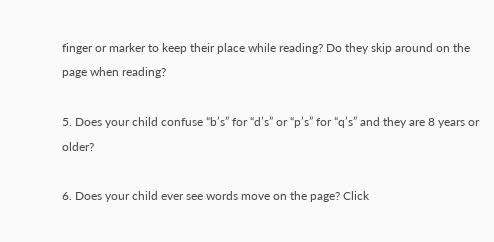finger or marker to keep their place while reading? Do they skip around on the page when reading?

5. Does your child confuse “b’s” for “d’s” or “p’s” for “q’s” and they are 8 years or older?

6. Does your child ever see words move on the page? Click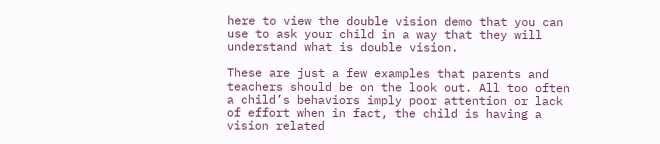here to view the double vision demo that you can use to ask your child in a way that they will understand what is double vision.

These are just a few examples that parents and teachers should be on the look out. All too often a child’s behaviors imply poor attention or lack of effort when in fact, the child is having a vision related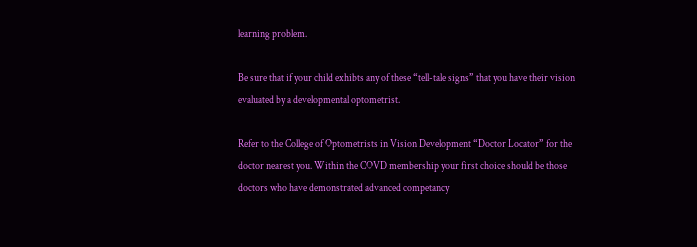learning problem.

Be sure that if your child exhibts any of these “tell-tale signs” that you have their vision evaluated by a developmental optometrist.

Refer to the College of Optometrists in Vision Development “Doctor Locator” for the doctor nearest you. Within the COVD membership your first choice should be those doctors who have demonstrated advanced competancy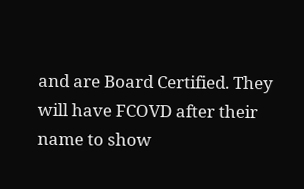and are Board Certified. They will have FCOVD after their name to show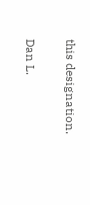this designation.

Dan L.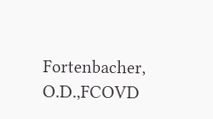Fortenbacher, O.D.,FCOVD